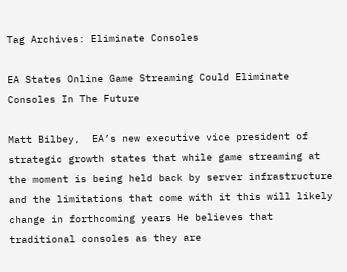Tag Archives: Eliminate Consoles

EA States Online Game Streaming Could Eliminate Consoles In The Future

Matt Bilbey,  EA’s new executive vice president of strategic growth states that while game streaming at the moment is being held back by server infrastructure and the limitations that come with it this will likely change in forthcoming years He believes that traditional consoles as they are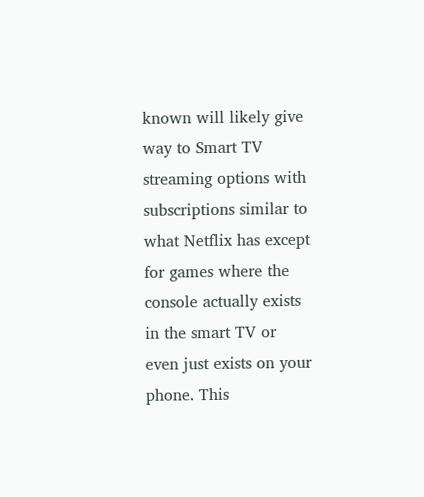known will likely give way to Smart TV streaming options with subscriptions similar to what Netflix has except for games where the console actually exists in the smart TV or even just exists on your phone. This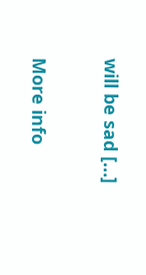will be sad […]

More info